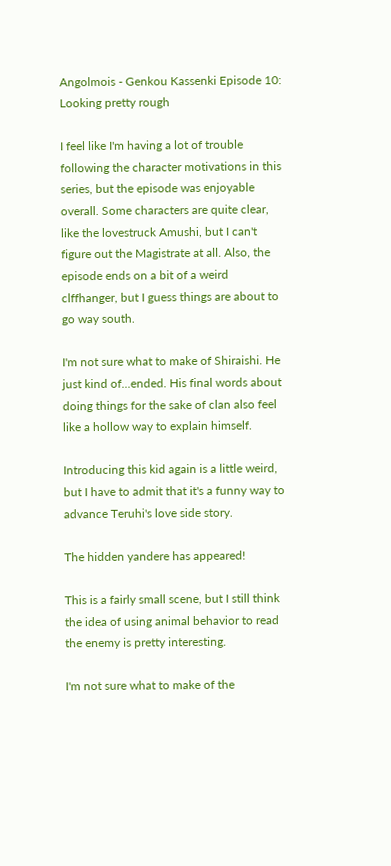Angolmois - Genkou Kassenki Episode 10: Looking pretty rough

I feel like I'm having a lot of trouble following the character motivations in this series, but the episode was enjoyable overall. Some characters are quite clear, like the lovestruck Amushi, but I can't figure out the Magistrate at all. Also, the episode ends on a bit of a weird clffhanger, but I guess things are about to go way south.

I'm not sure what to make of Shiraishi. He just kind of...ended. His final words about doing things for the sake of clan also feel like a hollow way to explain himself.

Introducing this kid again is a little weird, but I have to admit that it's a funny way to advance Teruhi's love side story.

The hidden yandere has appeared!

This is a fairly small scene, but I still think the idea of using animal behavior to read the enemy is pretty interesting.

I'm not sure what to make of the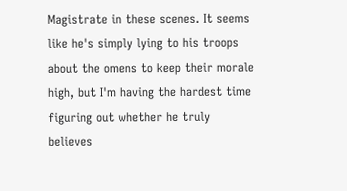Magistrate in these scenes. It seems like he's simply lying to his troops about the omens to keep their morale high, but I'm having the hardest time figuring out whether he truly believes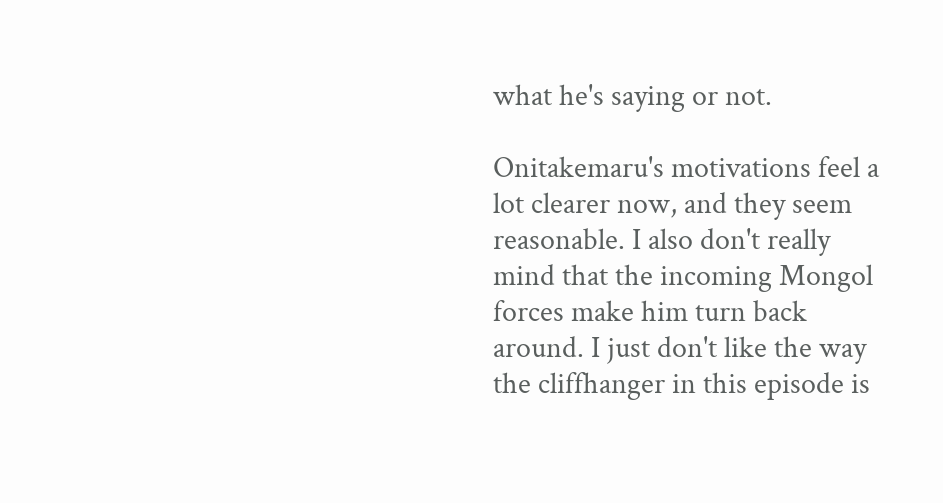what he's saying or not.

Onitakemaru's motivations feel a lot clearer now, and they seem reasonable. I also don't really mind that the incoming Mongol forces make him turn back around. I just don't like the way the cliffhanger in this episode is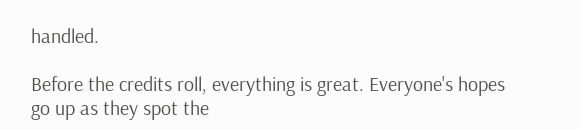handled.

Before the credits roll, everything is great. Everyone's hopes go up as they spot the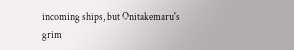incoming ships, but Onitakemaru's grim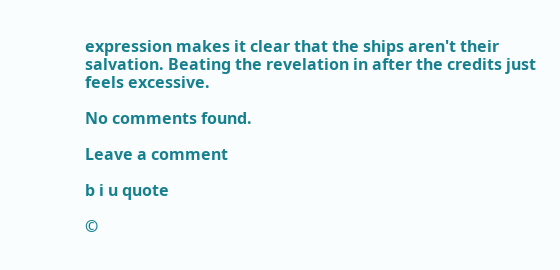expression makes it clear that the ships aren't their salvation. Beating the revelation in after the credits just feels excessive.

No comments found.

Leave a comment

b i u quote

©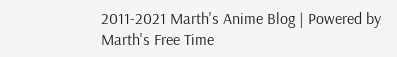2011-2021 Marth's Anime Blog | Powered by Marth's Free Time